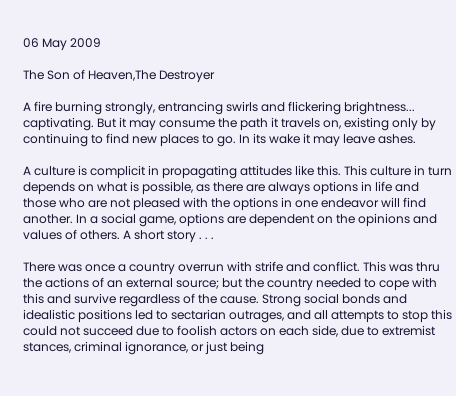06 May 2009

The Son of Heaven,The Destroyer

A fire burning strongly, entrancing swirls and flickering brightness... captivating. But it may consume the path it travels on, existing only by continuing to find new places to go. In its wake it may leave ashes.

A culture is complicit in propagating attitudes like this. This culture in turn depends on what is possible, as there are always options in life and those who are not pleased with the options in one endeavor will find another. In a social game, options are dependent on the opinions and values of others. A short story . . .

There was once a country overrun with strife and conflict. This was thru the actions of an external source; but the country needed to cope with this and survive regardless of the cause. Strong social bonds and idealistic positions led to sectarian outrages, and all attempts to stop this could not succeed due to foolish actors on each side, due to extremist stances, criminal ignorance, or just being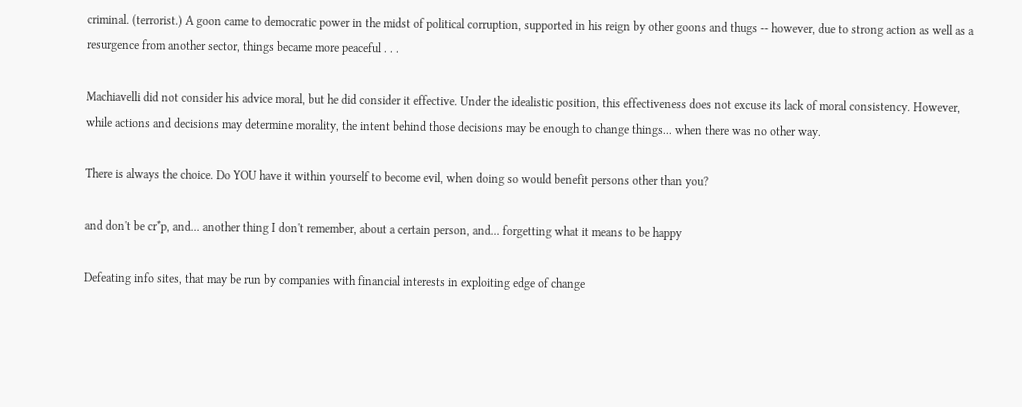criminal. (terrorist.) A goon came to democratic power in the midst of political corruption, supported in his reign by other goons and thugs -- however, due to strong action as well as a resurgence from another sector, things became more peaceful . . .

Machiavelli did not consider his advice moral, but he did consider it effective. Under the idealistic position, this effectiveness does not excuse its lack of moral consistency. However, while actions and decisions may determine morality, the intent behind those decisions may be enough to change things... when there was no other way.

There is always the choice. Do YOU have it within yourself to become evil, when doing so would benefit persons other than you?

and don't be cr*p, and... another thing I don't remember, about a certain person, and... forgetting what it means to be happy

Defeating info sites, that may be run by companies with financial interests in exploiting edge of change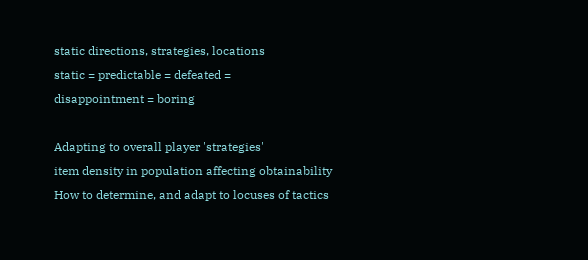static directions, strategies, locations
static = predictable = defeated =
disappointment = boring

Adapting to overall player 'strategies'
item density in population affecting obtainability
How to determine, and adapt to locuses of tactics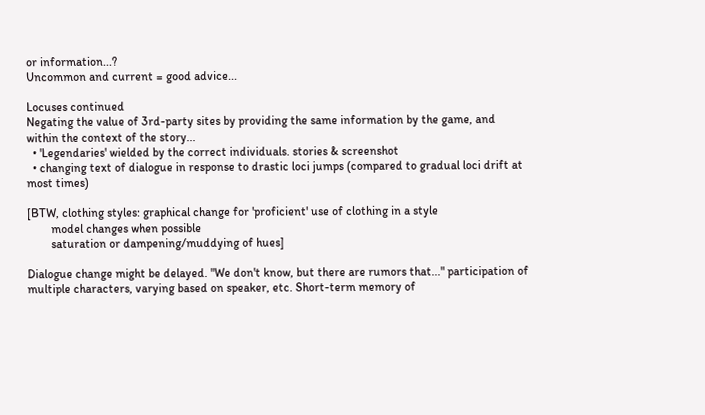or information...?
Uncommon and current = good advice...

Locuses continued
Negating the value of 3rd-party sites by providing the same information by the game, and within the context of the story...
  • 'Legendaries' wielded by the correct individuals. stories & screenshot
  • changing text of dialogue in response to drastic loci jumps (compared to gradual loci drift at most times)

[BTW, clothing styles: graphical change for 'proficient' use of clothing in a style
        model changes when possible
        saturation or dampening/muddying of hues]

Dialogue change might be delayed. "We don't know, but there are rumors that..." participation of multiple characters, varying based on speaker, etc. Short-term memory of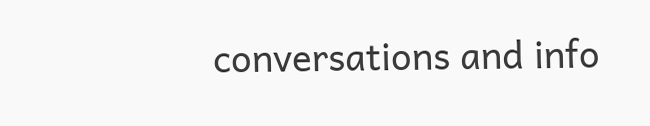conversations and info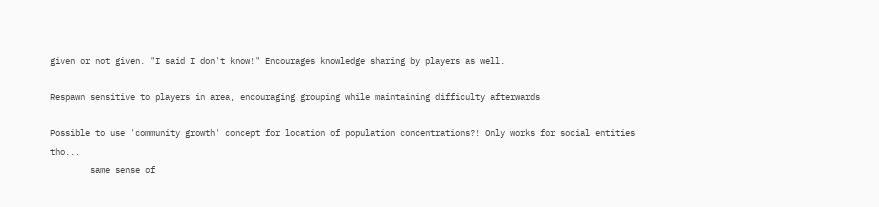given or not given. "I said I don't know!" Encourages knowledge sharing by players as well.

Respawn sensitive to players in area, encouraging grouping while maintaining difficulty afterwards

Possible to use 'community growth' concept for location of population concentrations?! Only works for social entities tho...
        same sense of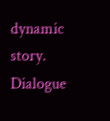dynamic story. Dialogue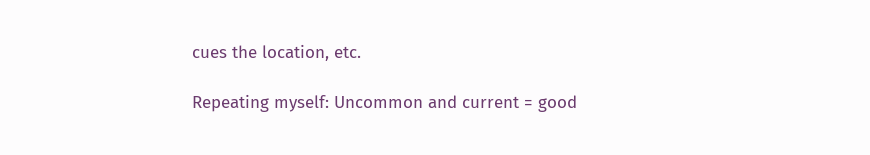cues the location, etc.

Repeating myself: Uncommon and current = good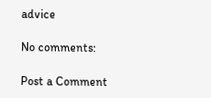advice

No comments:

Post a Comment